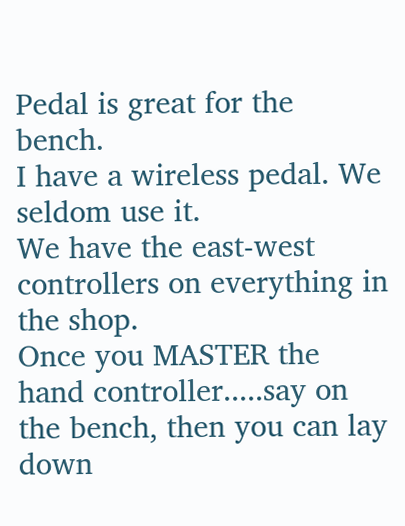Pedal is great for the bench.
I have a wireless pedal. We seldom use it.
We have the east-west controllers on everything in the shop.
Once you MASTER the hand controller.....say on the bench, then you can lay down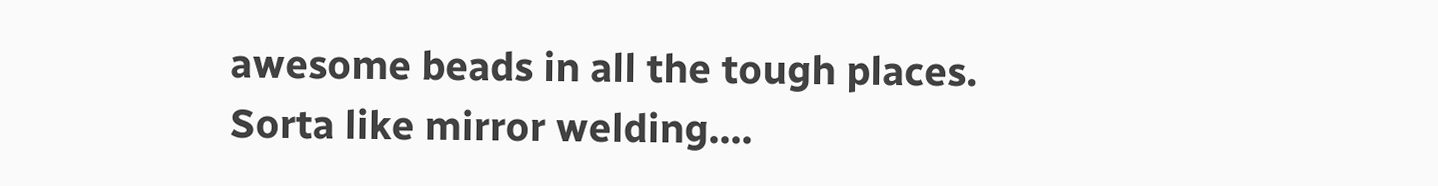awesome beads in all the tough places.
Sorta like mirror welding....